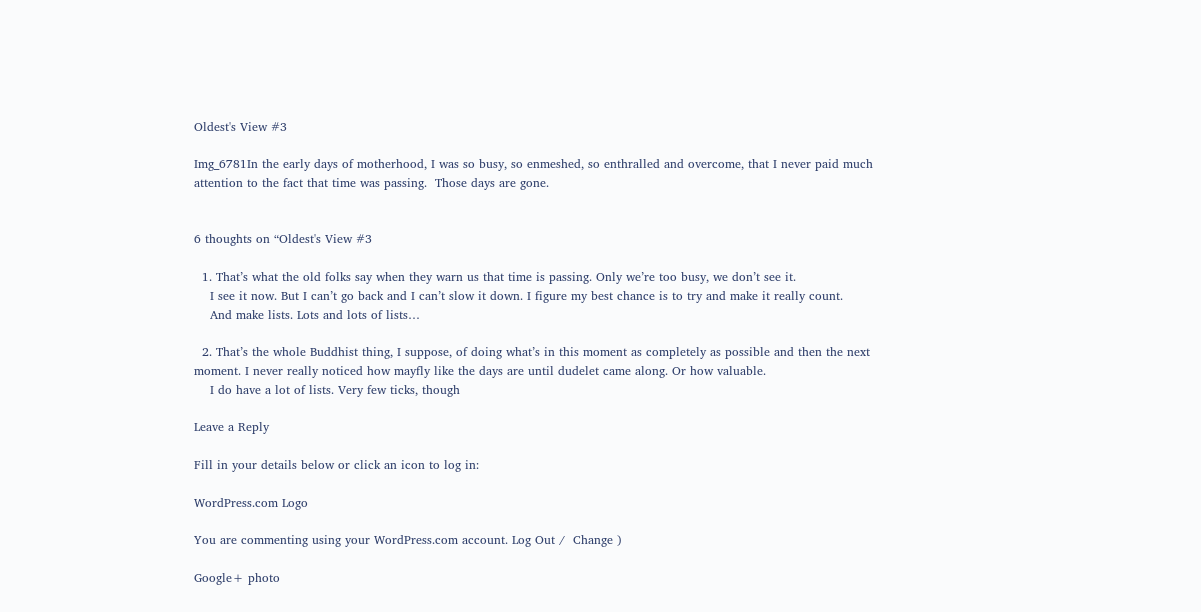Oldest's View #3

Img_6781In the early days of motherhood, I was so busy, so enmeshed, so enthralled and overcome, that I never paid much attention to the fact that time was passing.  Those days are gone.


6 thoughts on “Oldest's View #3

  1. That’s what the old folks say when they warn us that time is passing. Only we’re too busy, we don’t see it.
    I see it now. But I can’t go back and I can’t slow it down. I figure my best chance is to try and make it really count.
    And make lists. Lots and lots of lists…

  2. That’s the whole Buddhist thing, I suppose, of doing what’s in this moment as completely as possible and then the next moment. I never really noticed how mayfly like the days are until dudelet came along. Or how valuable.
    I do have a lot of lists. Very few ticks, though

Leave a Reply

Fill in your details below or click an icon to log in:

WordPress.com Logo

You are commenting using your WordPress.com account. Log Out /  Change )

Google+ photo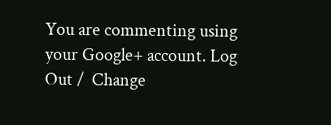You are commenting using your Google+ account. Log Out /  Change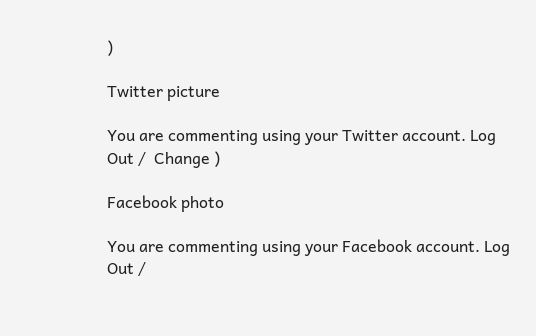)

Twitter picture

You are commenting using your Twitter account. Log Out /  Change )

Facebook photo

You are commenting using your Facebook account. Log Out /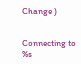Change )


Connecting to %s